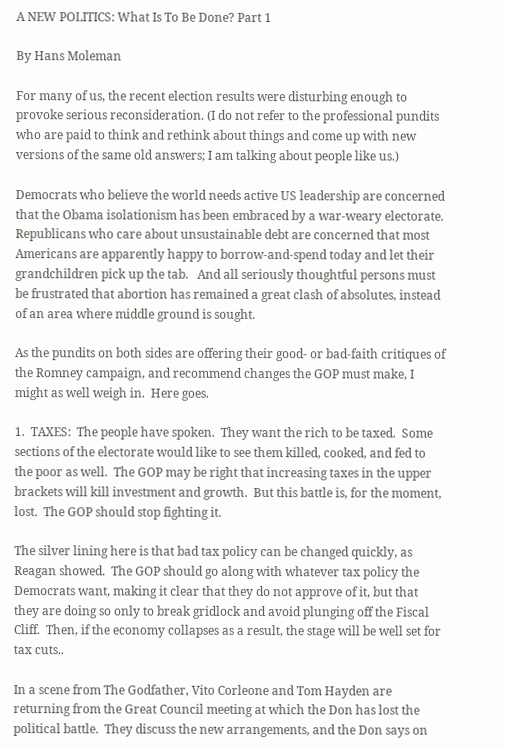A NEW POLITICS: What Is To Be Done? Part 1

By Hans Moleman

For many of us, the recent election results were disturbing enough to provoke serious reconsideration. (I do not refer to the professional pundits who are paid to think and rethink about things and come up with new versions of the same old answers; I am talking about people like us.)

Democrats who believe the world needs active US leadership are concerned that the Obama isolationism has been embraced by a war-weary electorate.  Republicans who care about unsustainable debt are concerned that most Americans are apparently happy to borrow-and-spend today and let their grandchildren pick up the tab.   And all seriously thoughtful persons must be frustrated that abortion has remained a great clash of absolutes, instead of an area where middle ground is sought.

As the pundits on both sides are offering their good- or bad-faith critiques of the Romney campaign, and recommend changes the GOP must make, I might as well weigh in.  Here goes.

1.  TAXES:  The people have spoken.  They want the rich to be taxed.  Some sections of the electorate would like to see them killed, cooked, and fed to the poor as well.  The GOP may be right that increasing taxes in the upper brackets will kill investment and growth.  But this battle is, for the moment, lost.  The GOP should stop fighting it.

The silver lining here is that bad tax policy can be changed quickly, as Reagan showed.  The GOP should go along with whatever tax policy the Democrats want, making it clear that they do not approve of it, but that they are doing so only to break gridlock and avoid plunging off the Fiscal Cliff.  Then, if the economy collapses as a result, the stage will be well set for tax cuts..

In a scene from The Godfather, Vito Corleone and Tom Hayden are returning from the Great Council meeting at which the Don has lost the political battle.  They discuss the new arrangements, and the Don says on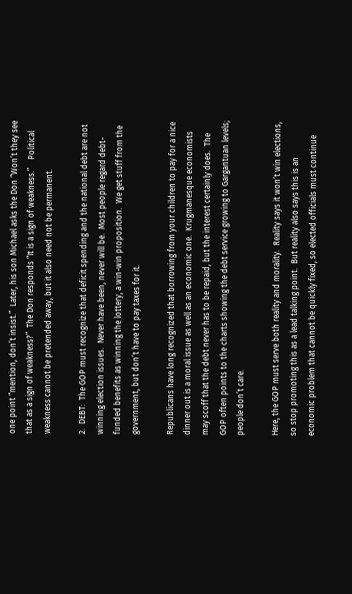one point “mention, don’t insist.”  Later, his son Michael asks the Don “Won’t they see that as a sign of weakness?”  The Don responds “It is a sign of weakness.”    Political weakness cannot be pretended away, but it also need not be permanent.

2.  DEBT:  The GOP must recognize that deficit spending and the national debt are not winning election issues.  Never have been, never will be.  Most people regard debt-funded benefits as winning the lottery, a win-win proposition.  We get stuff from the government, but don’t have to pay taxes for it.

Republicans have long recognized that borrowing from your children to pay for a nice dinner out is a moral issue as well as an economic one.  Krugmanesque economists may scoff that the debt never has to be repaid, but the interest certainly does.  The GOP often points to the charts showing the debt service growing to Gargantuan levels; people don’t care.

Here, the GOP must serve both reality and morality.  Reality says it won’t win elections, so stop promoting this as a lead talking point.  But reality also says this is an economic problem that cannot be quickly fixed, so elected officials must continue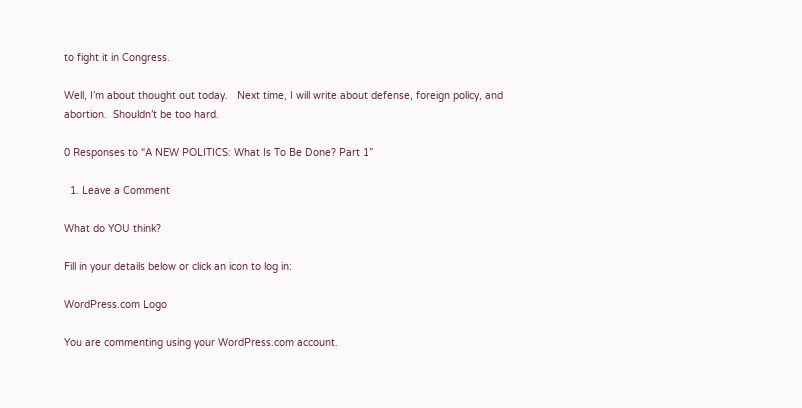to fight it in Congress.

Well, I’m about thought out today.   Next time, I will write about defense, foreign policy, and abortion.  Shouldn’t be too hard.

0 Responses to “A NEW POLITICS: What Is To Be Done? Part 1”

  1. Leave a Comment

What do YOU think?

Fill in your details below or click an icon to log in:

WordPress.com Logo

You are commenting using your WordPress.com account.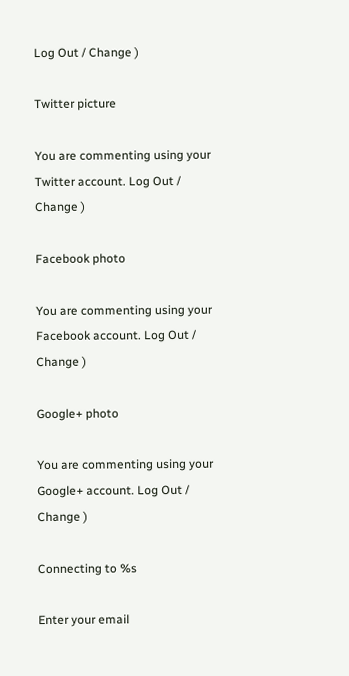Log Out / Change )

Twitter picture

You are commenting using your Twitter account. Log Out / Change )

Facebook photo

You are commenting using your Facebook account. Log Out / Change )

Google+ photo

You are commenting using your Google+ account. Log Out / Change )

Connecting to %s

Enter your email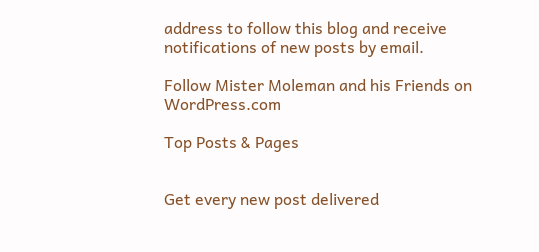address to follow this blog and receive notifications of new posts by email.

Follow Mister Moleman and his Friends on WordPress.com

Top Posts & Pages


Get every new post delivered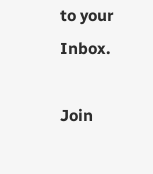to your Inbox.

Join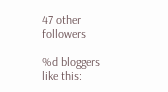47 other followers

%d bloggers like this: